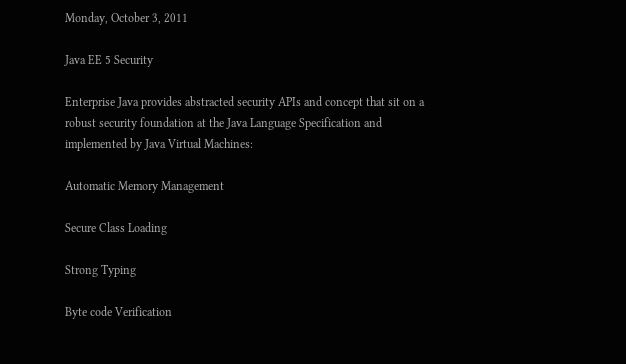Monday, October 3, 2011

Java EE 5 Security

Enterprise Java provides abstracted security APIs and concept that sit on a robust security foundation at the Java Language Specification and implemented by Java Virtual Machines:

Automatic Memory Management

Secure Class Loading

Strong Typing

Byte code Verification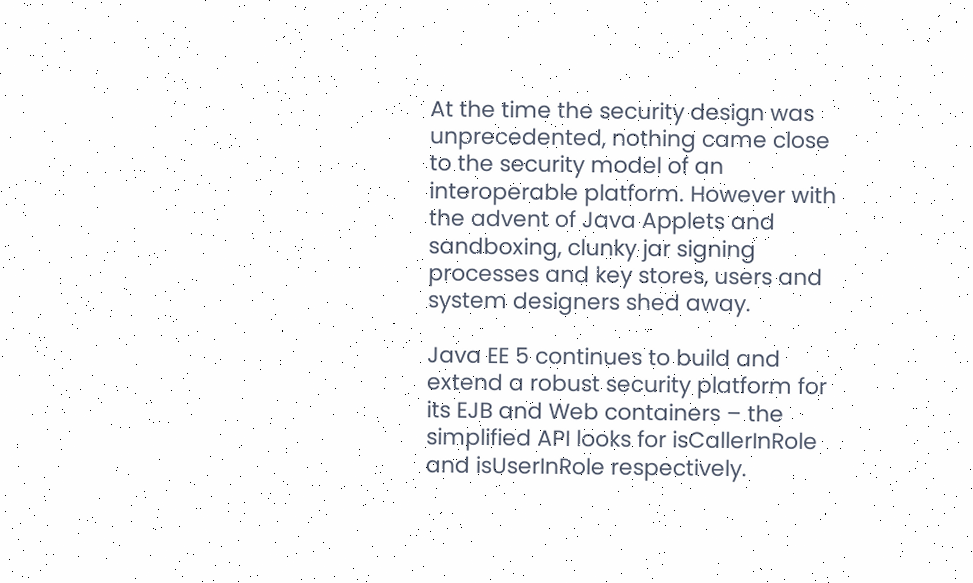At the time the security design was unprecedented, nothing came close to the security model of an interoperable platform. However with the advent of Java Applets and sandboxing, clunky jar signing processes and key stores, users and system designers shed away.

Java EE 5 continues to build and extend a robust security platform for its EJB and Web containers – the simplified API looks for isCallerInRole and isUserInRole respectively.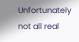Unfortunately not all real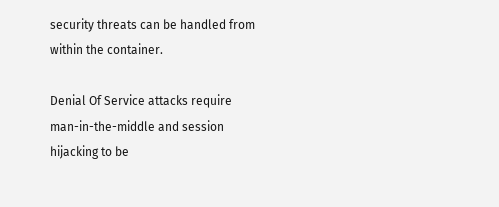security threats can be handled from within the container.

Denial Of Service attacks require man-in-the-middle and session hijacking to be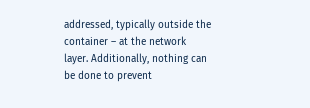addressed, typically outside the container – at the network layer. Additionally, nothing can be done to prevent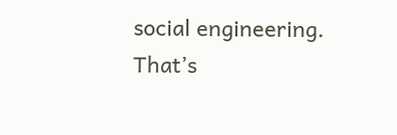social engineering. That’s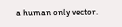a human only vector.